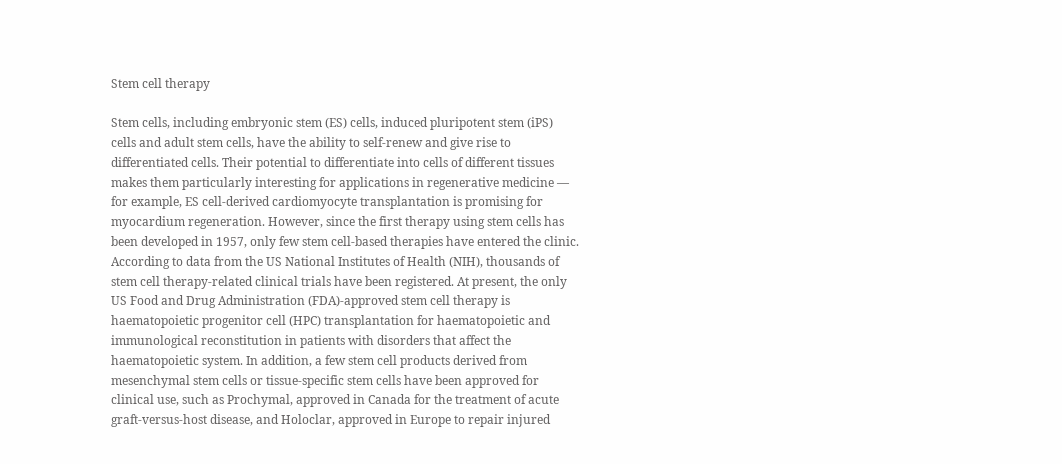Stem cell therapy

Stem cells, including embryonic stem (ES) cells, induced pluripotent stem (iPS) cells and adult stem cells, have the ability to self-renew and give rise to differentiated cells. Their potential to differentiate into cells of different tissues makes them particularly interesting for applications in regenerative medicine — for example, ES cell-derived cardiomyocyte transplantation is promising for myocardium regeneration. However, since the first therapy using stem cells has been developed in 1957, only few stem cell-based therapies have entered the clinic. According to data from the US National Institutes of Health (NIH), thousands of stem cell therapy-related clinical trials have been registered. At present, the only US Food and Drug Administration (FDA)-approved stem cell therapy is haematopoietic progenitor cell (HPC) transplantation for haematopoietic and immunological reconstitution in patients with disorders that affect the haematopoietic system. In addition, a few stem cell products derived from mesenchymal stem cells or tissue-specific stem cells have been approved for clinical use, such as Prochymal, approved in Canada for the treatment of acute graft-versus-host disease, and Holoclar, approved in Europe to repair injured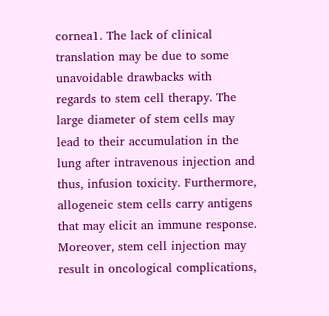cornea1. The lack of clinical translation may be due to some unavoidable drawbacks with regards to stem cell therapy. The large diameter of stem cells may lead to their accumulation in the lung after intravenous injection and thus, infusion toxicity. Furthermore, allogeneic stem cells carry antigens that may elicit an immune response. Moreover, stem cell injection may result in oncological complications,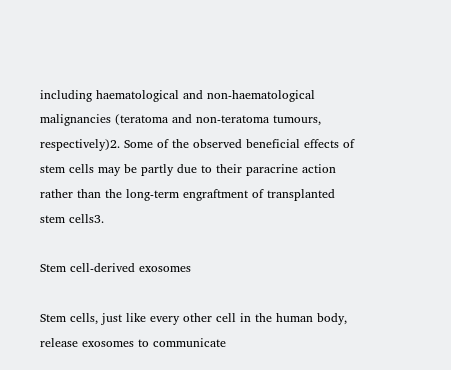including haematological and non-haematological malignancies (teratoma and non-teratoma tumours, respectively)2. Some of the observed beneficial effects of stem cells may be partly due to their paracrine action rather than the long-term engraftment of transplanted stem cells3.

Stem cell-derived exosomes

Stem cells, just like every other cell in the human body, release exosomes to communicate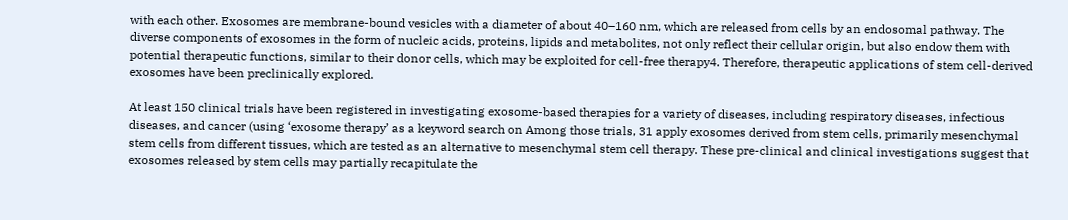with each other. Exosomes are membrane-bound vesicles with a diameter of about 40–160 nm, which are released from cells by an endosomal pathway. The diverse components of exosomes in the form of nucleic acids, proteins, lipids and metabolites, not only reflect their cellular origin, but also endow them with potential therapeutic functions, similar to their donor cells, which may be exploited for cell-free therapy4. Therefore, therapeutic applications of stem cell-derived exosomes have been preclinically explored.

At least 150 clinical trials have been registered in investigating exosome-based therapies for a variety of diseases, including respiratory diseases, infectious diseases, and cancer (using ‘exosome therapy’ as a keyword search on Among those trials, 31 apply exosomes derived from stem cells, primarily mesenchymal stem cells from different tissues, which are tested as an alternative to mesenchymal stem cell therapy. These pre-clinical and clinical investigations suggest that exosomes released by stem cells may partially recapitulate the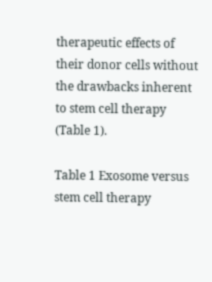therapeutic effects of their donor cells without the drawbacks inherent to stem cell therapy (Table 1).

Table 1 Exosome versus stem cell therapy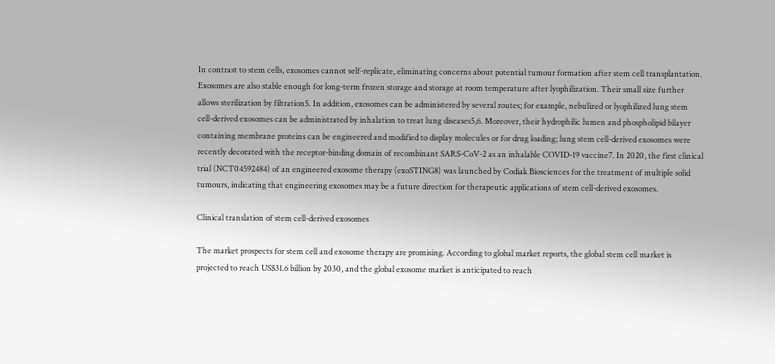In contrast to stem cells, exosomes cannot self-replicate, eliminating concerns about potential tumour formation after stem cell transplantation. Exosomes are also stable enough for long-term frozen storage and storage at room temperature after lyophilization. Their small size further allows sterilization by filtration5. In addition, exosomes can be administered by several routes; for example, nebulized or lyophilized lung stem cell-derived exosomes can be administrated by inhalation to treat lung diseases5,6. Moreover, their hydrophilic lumen and phospholipid bilayer containing membrane proteins can be engineered and modified to display molecules or for drug loading; lung stem cell-derived exosomes were recently decorated with the receptor-binding domain of recombinant SARS-CoV-2 as an inhalable COVID-19 vaccine7. In 2020, the first clinical trial (NCT04592484) of an engineered exosome therapy (exoSTING8) was launched by Codiak Biosciences for the treatment of multiple solid tumours, indicating that engineering exosomes may be a future direction for therapeutic applications of stem cell-derived exosomes.

Clinical translation of stem cell-derived exosomes

The market prospects for stem cell and exosome therapy are promising. According to global market reports, the global stem cell market is projected to reach US$31.6 billion by 2030, and the global exosome market is anticipated to reach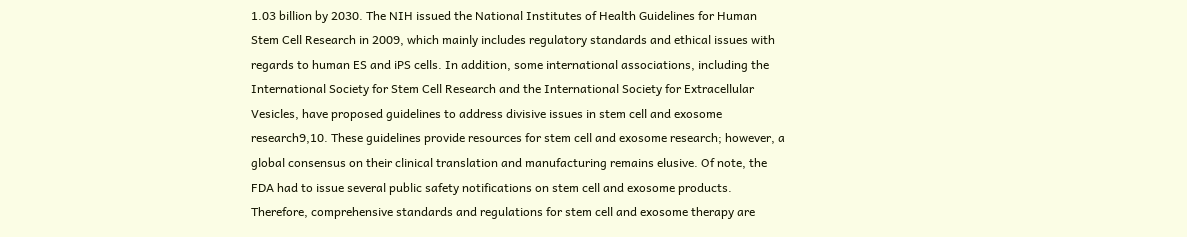1.03 billion by 2030. The NIH issued the National Institutes of Health Guidelines for Human Stem Cell Research in 2009, which mainly includes regulatory standards and ethical issues with regards to human ES and iPS cells. In addition, some international associations, including the International Society for Stem Cell Research and the International Society for Extracellular Vesicles, have proposed guidelines to address divisive issues in stem cell and exosome research9,10. These guidelines provide resources for stem cell and exosome research; however, a global consensus on their clinical translation and manufacturing remains elusive. Of note, the FDA had to issue several public safety notifications on stem cell and exosome products. Therefore, comprehensive standards and regulations for stem cell and exosome therapy are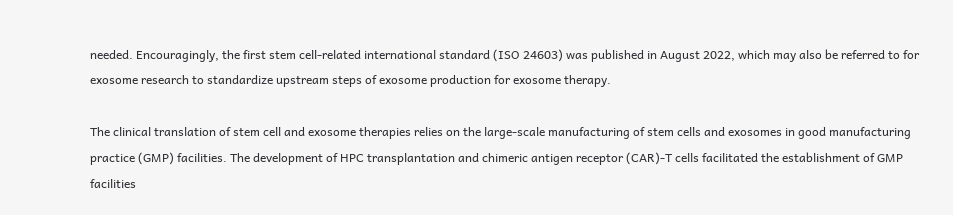needed. Encouragingly, the first stem cell-related international standard (ISO 24603) was published in August 2022, which may also be referred to for exosome research to standardize upstream steps of exosome production for exosome therapy.

The clinical translation of stem cell and exosome therapies relies on the large-scale manufacturing of stem cells and exosomes in good manufacturing practice (GMP) facilities. The development of HPC transplantation and chimeric antigen receptor (CAR)-T cells facilitated the establishment of GMP facilities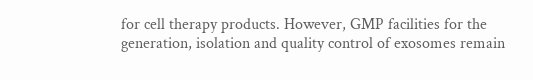for cell therapy products. However, GMP facilities for the generation, isolation and quality control of exosomes remain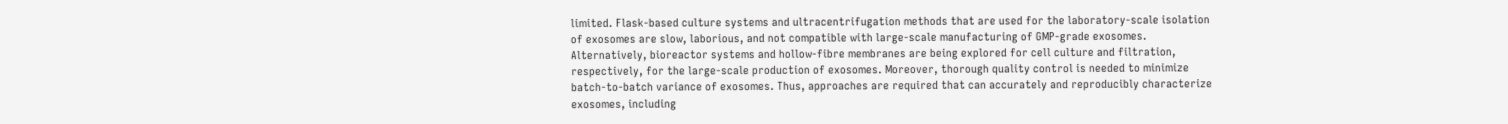limited. Flask-based culture systems and ultracentrifugation methods that are used for the laboratory-scale isolation of exosomes are slow, laborious, and not compatible with large-scale manufacturing of GMP-grade exosomes. Alternatively, bioreactor systems and hollow-fibre membranes are being explored for cell culture and filtration, respectively, for the large-scale production of exosomes. Moreover, thorough quality control is needed to minimize batch-to-batch variance of exosomes. Thus, approaches are required that can accurately and reproducibly characterize exosomes, including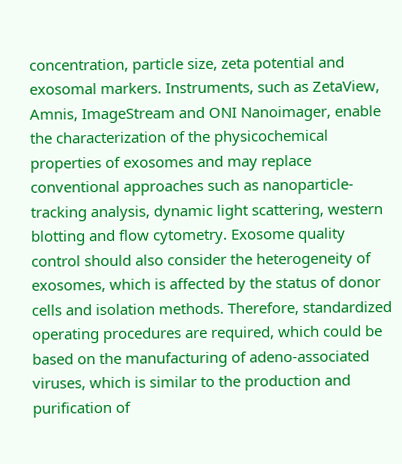concentration, particle size, zeta potential and exosomal markers. Instruments, such as ZetaView, Amnis, ImageStream and ONI Nanoimager, enable the characterization of the physicochemical properties of exosomes and may replace conventional approaches such as nanoparticle-tracking analysis, dynamic light scattering, western blotting and flow cytometry. Exosome quality control should also consider the heterogeneity of exosomes, which is affected by the status of donor cells and isolation methods. Therefore, standardized operating procedures are required, which could be based on the manufacturing of adeno-associated viruses, which is similar to the production and purification of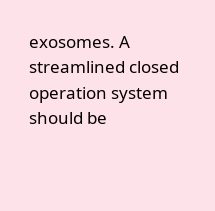exosomes. A streamlined closed operation system should be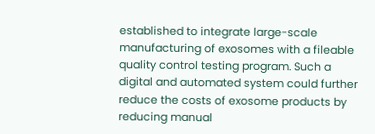established to integrate large-scale manufacturing of exosomes with a fileable quality control testing program. Such a digital and automated system could further reduce the costs of exosome products by reducing manual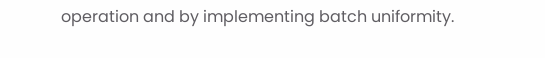operation and by implementing batch uniformity.